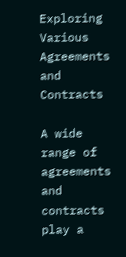Exploring Various Agreements and Contracts

A wide range of agreements and contracts play a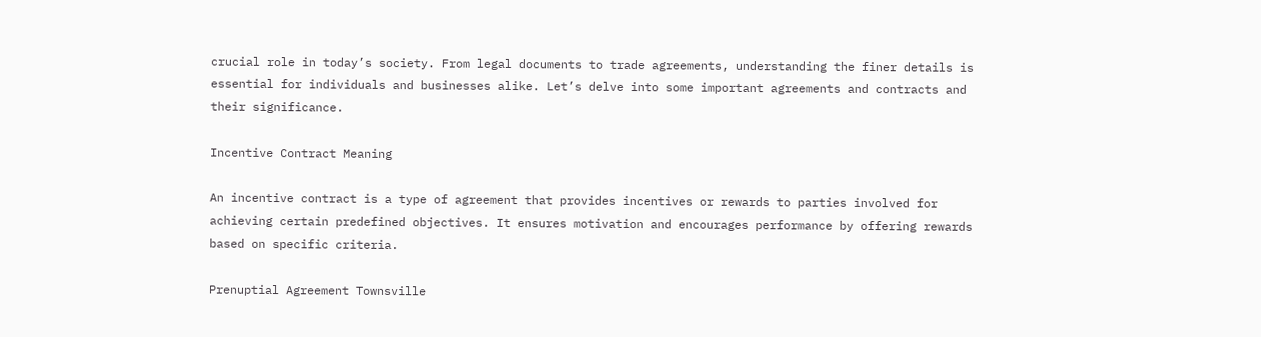crucial role in today’s society. From legal documents to trade agreements, understanding the finer details is essential for individuals and businesses alike. Let’s delve into some important agreements and contracts and their significance.

Incentive Contract Meaning

An incentive contract is a type of agreement that provides incentives or rewards to parties involved for achieving certain predefined objectives. It ensures motivation and encourages performance by offering rewards based on specific criteria.

Prenuptial Agreement Townsville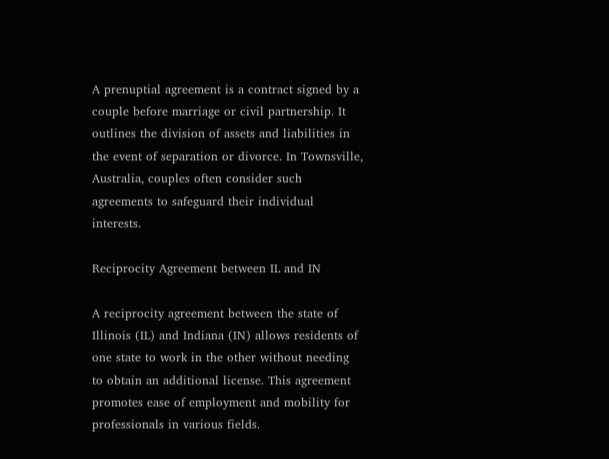A prenuptial agreement is a contract signed by a couple before marriage or civil partnership. It outlines the division of assets and liabilities in the event of separation or divorce. In Townsville, Australia, couples often consider such agreements to safeguard their individual interests.

Reciprocity Agreement between IL and IN

A reciprocity agreement between the state of Illinois (IL) and Indiana (IN) allows residents of one state to work in the other without needing to obtain an additional license. This agreement promotes ease of employment and mobility for professionals in various fields.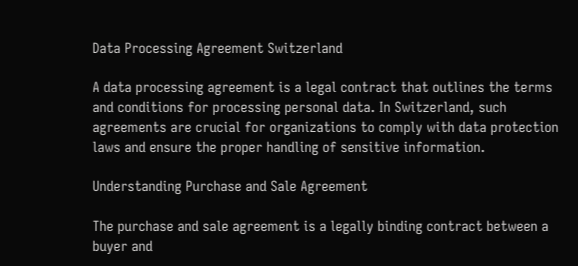Data Processing Agreement Switzerland

A data processing agreement is a legal contract that outlines the terms and conditions for processing personal data. In Switzerland, such agreements are crucial for organizations to comply with data protection laws and ensure the proper handling of sensitive information.

Understanding Purchase and Sale Agreement

The purchase and sale agreement is a legally binding contract between a buyer and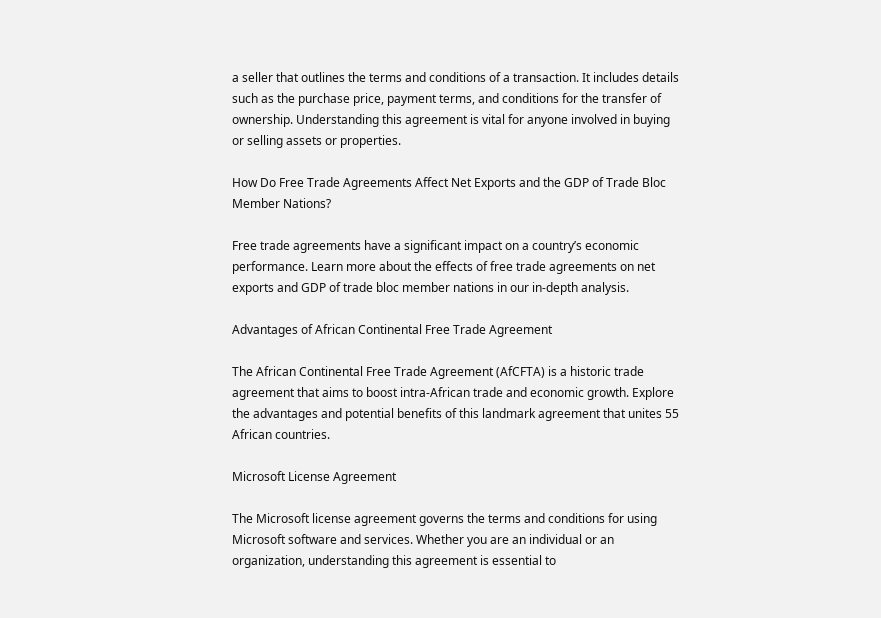a seller that outlines the terms and conditions of a transaction. It includes details such as the purchase price, payment terms, and conditions for the transfer of ownership. Understanding this agreement is vital for anyone involved in buying or selling assets or properties.

How Do Free Trade Agreements Affect Net Exports and the GDP of Trade Bloc Member Nations?

Free trade agreements have a significant impact on a country’s economic performance. Learn more about the effects of free trade agreements on net exports and GDP of trade bloc member nations in our in-depth analysis.

Advantages of African Continental Free Trade Agreement

The African Continental Free Trade Agreement (AfCFTA) is a historic trade agreement that aims to boost intra-African trade and economic growth. Explore the advantages and potential benefits of this landmark agreement that unites 55 African countries.

Microsoft License Agreement

The Microsoft license agreement governs the terms and conditions for using Microsoft software and services. Whether you are an individual or an organization, understanding this agreement is essential to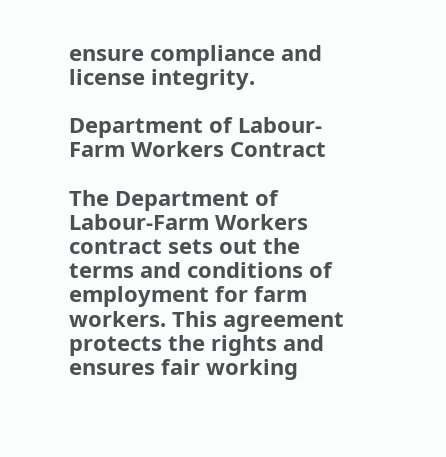ensure compliance and license integrity.

Department of Labour-Farm Workers Contract

The Department of Labour-Farm Workers contract sets out the terms and conditions of employment for farm workers. This agreement protects the rights and ensures fair working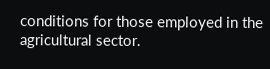conditions for those employed in the agricultural sector.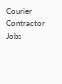Courier Contractor Jobs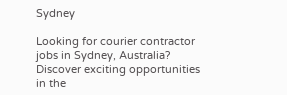Sydney

Looking for courier contractor jobs in Sydney, Australia? Discover exciting opportunities in the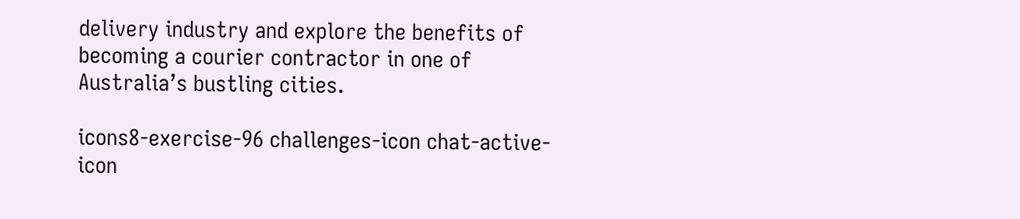delivery industry and explore the benefits of becoming a courier contractor in one of Australia’s bustling cities.

icons8-exercise-96 challenges-icon chat-active-icon